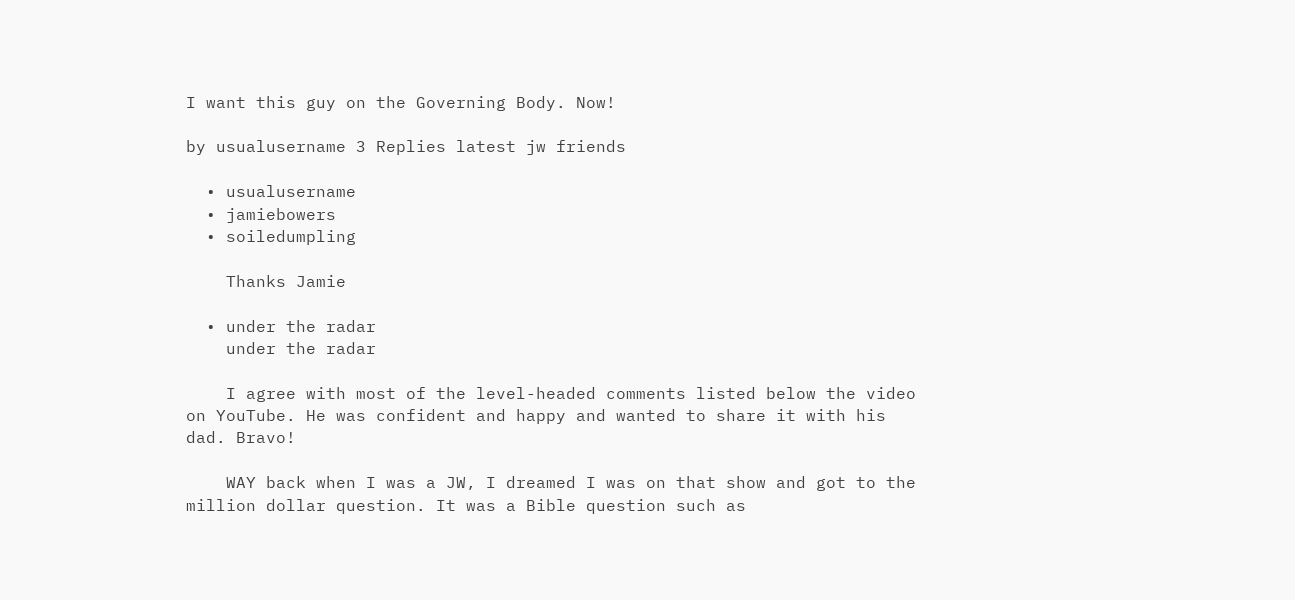I want this guy on the Governing Body. Now!

by usualusername 3 Replies latest jw friends

  • usualusername
  • jamiebowers
  • soiledumpling

    Thanks Jamie

  • under the radar
    under the radar

    I agree with most of the level-headed comments listed below the video on YouTube. He was confident and happy and wanted to share it with his dad. Bravo!

    WAY back when I was a JW, I dreamed I was on that show and got to the million dollar question. It was a Bible question such as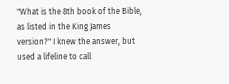"What is the 8th book of the Bible, as listed in the King James version?" I knew the answer, but used a lifeline to call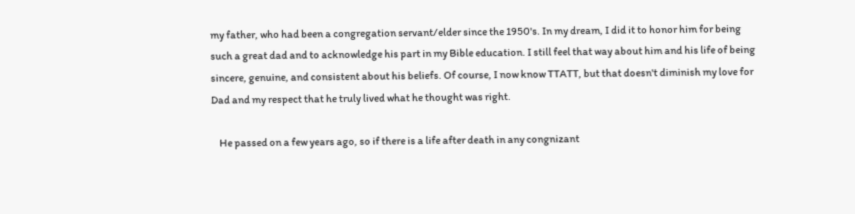my father, who had been a congregation servant/elder since the 1950's. In my dream, I did it to honor him for being such a great dad and to acknowledge his part in my Bible education. I still feel that way about him and his life of being sincere, genuine, and consistent about his beliefs. Of course, I now know TTATT, but that doesn't diminish my love for Dad and my respect that he truly lived what he thought was right.

    He passed on a few years ago, so if there is a life after death in any congnizant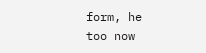form, he too now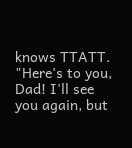knows TTATT. "Here's to you, Dad! I'll see you again, but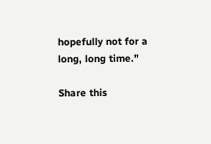hopefully not for a long, long time."

Share this